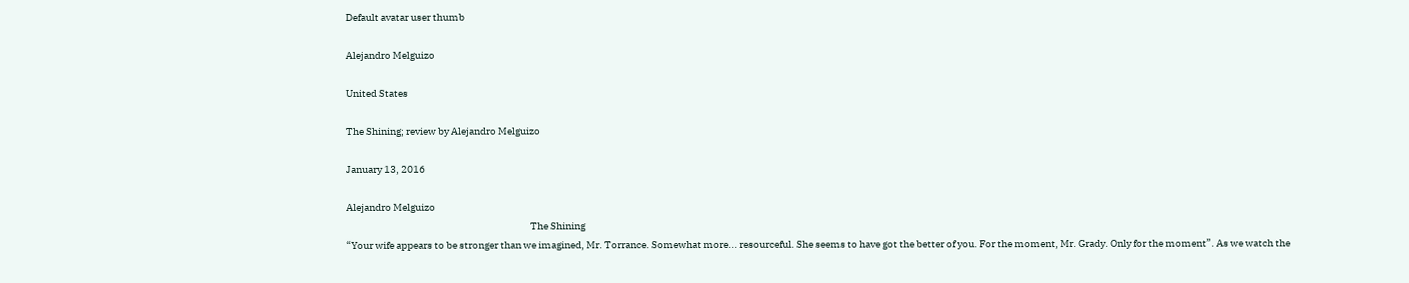Default avatar user thumb

Alejandro Melguizo

United States

The Shining; review by Alejandro Melguizo

January 13, 2016

Alejandro Melguizo
                                                                                            The Shining
“Your wife appears to be stronger than we imagined, Mr. Torrance. Somewhat more... resourceful. She seems to have got the better of you. For the moment, Mr. Grady. Only for the moment”. As we watch the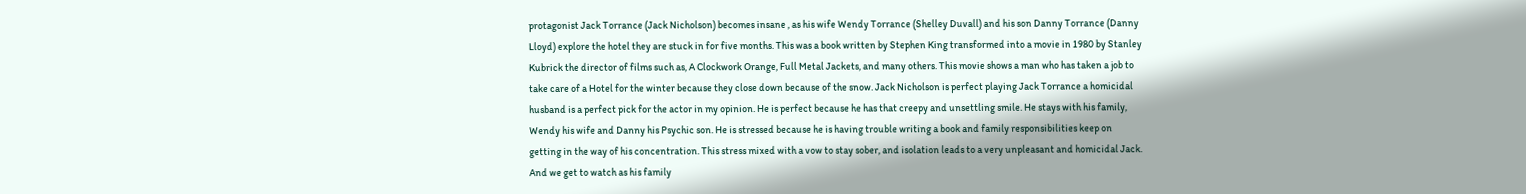protagonist Jack Torrance (Jack Nicholson) becomes insane , as his wife Wendy Torrance (Shelley Duvall) and his son Danny Torrance (Danny Lloyd) explore the hotel they are stuck in for five months. This was a book written by Stephen King transformed into a movie in 1980 by Stanley Kubrick the director of films such as, A Clockwork Orange, Full Metal Jackets, and many others. This movie shows a man who has taken a job to take care of a Hotel for the winter because they close down because of the snow. Jack Nicholson is perfect playing Jack Torrance a homicidal husband is a perfect pick for the actor in my opinion. He is perfect because he has that creepy and unsettling smile. He stays with his family, Wendy his wife and Danny his Psychic son. He is stressed because he is having trouble writing a book and family responsibilities keep on getting in the way of his concentration. This stress mixed with a vow to stay sober, and isolation leads to a very unpleasant and homicidal Jack. And we get to watch as his family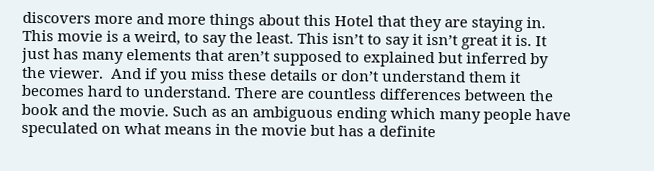discovers more and more things about this Hotel that they are staying in. This movie is a weird, to say the least. This isn’t to say it isn’t great it is. It just has many elements that aren’t supposed to explained but inferred by the viewer.  And if you miss these details or don’t understand them it becomes hard to understand. There are countless differences between the book and the movie. Such as an ambiguous ending which many people have speculated on what means in the movie but has a definite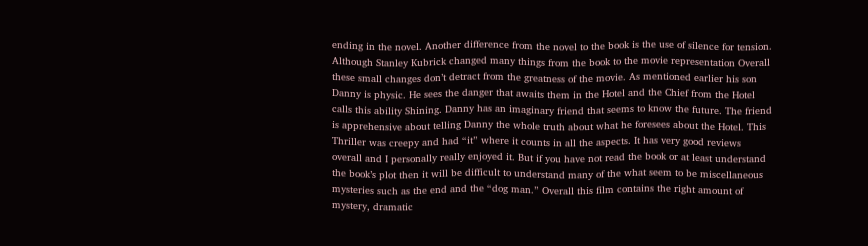ending in the novel. Another difference from the novel to the book is the use of silence for tension. Although Stanley Kubrick changed many things from the book to the movie representation Overall these small changes don’t detract from the greatness of the movie. As mentioned earlier his son Danny is physic. He sees the danger that awaits them in the Hotel and the Chief from the Hotel calls this ability Shining. Danny has an imaginary friend that seems to know the future. The friend is apprehensive about telling Danny the whole truth about what he foresees about the Hotel. This Thriller was creepy and had “it” where it counts in all the aspects. It has very good reviews overall and I personally really enjoyed it. But if you have not read the book or at least understand the book’s plot then it will be difficult to understand many of the what seem to be miscellaneous mysteries such as the end and the “dog man.” Overall this film contains the right amount of mystery, dramatic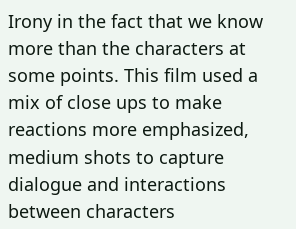Irony in the fact that we know more than the characters at some points. This film used a mix of close ups to make reactions more emphasized, medium shots to capture dialogue and interactions between characters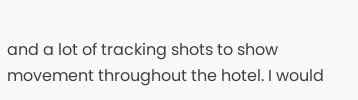and a lot of tracking shots to show movement throughout the hotel. I would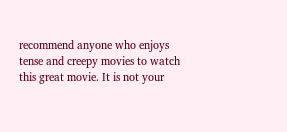recommend anyone who enjoys tense and creepy movies to watch this great movie. It is not your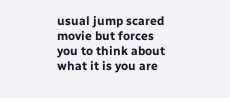usual jump scared movie but forces you to think about what it is you are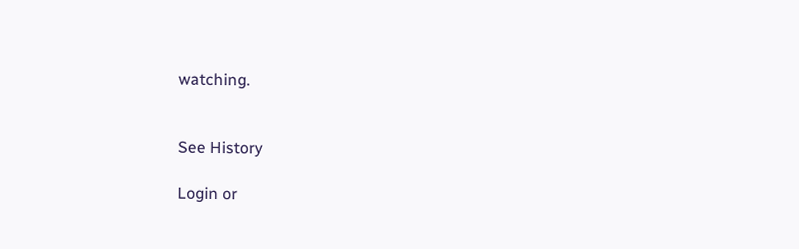watching.


See History

Login or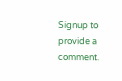Signup to provide a comment.